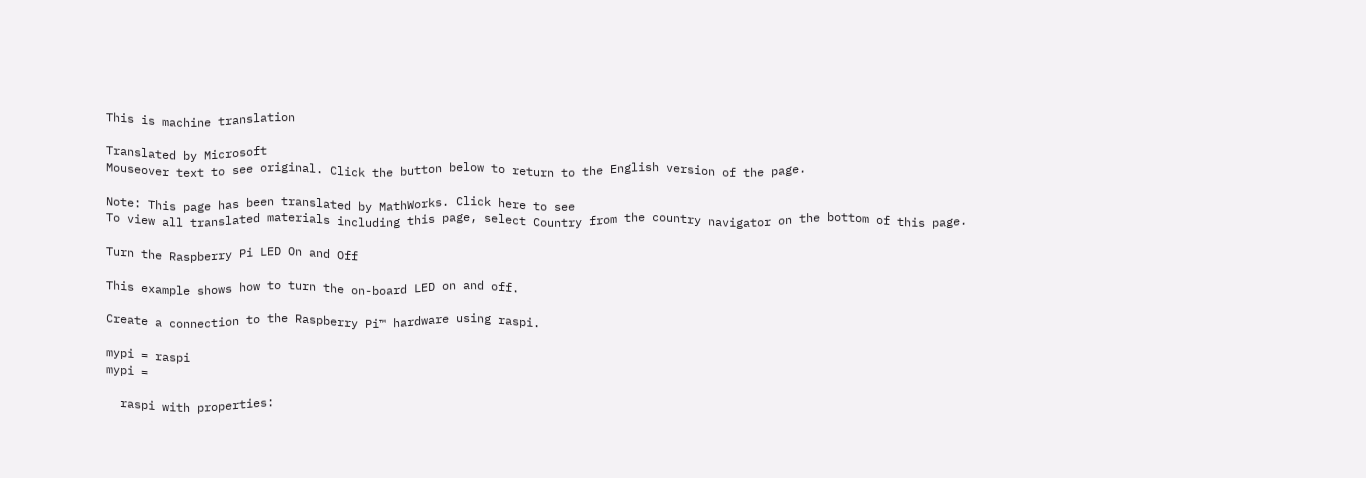This is machine translation

Translated by Microsoft
Mouseover text to see original. Click the button below to return to the English version of the page.

Note: This page has been translated by MathWorks. Click here to see
To view all translated materials including this page, select Country from the country navigator on the bottom of this page.

Turn the Raspberry Pi LED On and Off

This example shows how to turn the on-board LED on and off.

Create a connection to the Raspberry Pi™ hardware using raspi.

mypi = raspi
mypi =

  raspi with properties: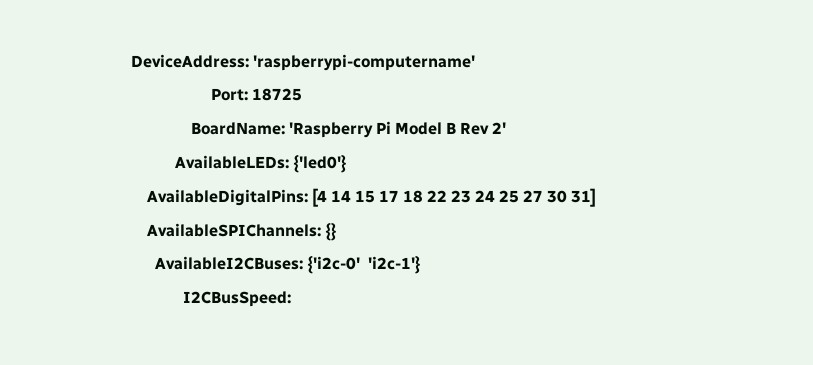DeviceAddress: 'raspberrypi-computername'
                    Port: 18725
               BoardName: 'Raspberry Pi Model B Rev 2'
           AvailableLEDs: {'led0'}
    AvailableDigitalPins: [4 14 15 17 18 22 23 24 25 27 30 31]
    AvailableSPIChannels: {}
      AvailableI2CBuses: {'i2c-0'  'i2c-1'}
             I2CBusSpeed: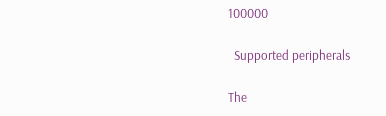100000

  Supported peripherals

The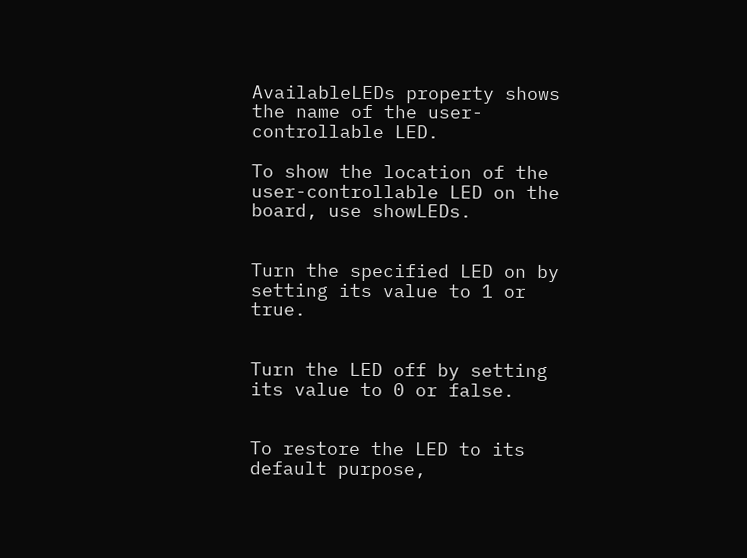AvailableLEDs property shows the name of the user-controllable LED.

To show the location of the user-controllable LED on the board, use showLEDs.


Turn the specified LED on by setting its value to 1 or true.


Turn the LED off by setting its value to 0 or false.


To restore the LED to its default purpose,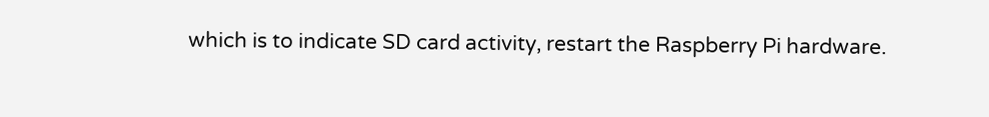which is to indicate SD card activity, restart the Raspberry Pi hardware.